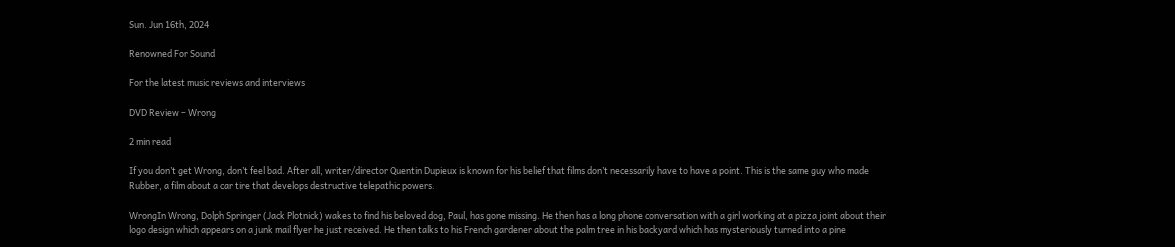Sun. Jun 16th, 2024

Renowned For Sound

For the latest music reviews and interviews

DVD Review – Wrong

2 min read

If you don’t get Wrong, don’t feel bad. After all, writer/director Quentin Dupieux is known for his belief that films don’t necessarily have to have a point. This is the same guy who made Rubber, a film about a car tire that develops destructive telepathic powers.

WrongIn Wrong, Dolph Springer (Jack Plotnick) wakes to find his beloved dog, Paul, has gone missing. He then has a long phone conversation with a girl working at a pizza joint about their logo design which appears on a junk mail flyer he just received. He then talks to his French gardener about the palm tree in his backyard which has mysteriously turned into a pine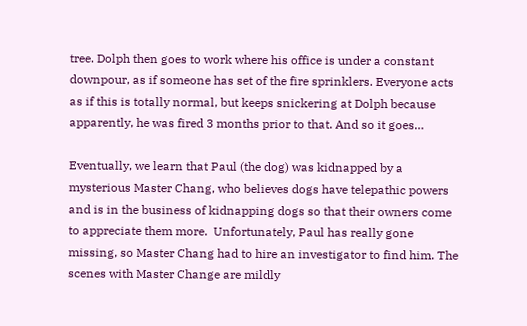tree. Dolph then goes to work where his office is under a constant downpour, as if someone has set of the fire sprinklers. Everyone acts as if this is totally normal, but keeps snickering at Dolph because apparently, he was fired 3 months prior to that. And so it goes…

Eventually, we learn that Paul (the dog) was kidnapped by a mysterious Master Chang, who believes dogs have telepathic powers and is in the business of kidnapping dogs so that their owners come to appreciate them more.  Unfortunately, Paul has really gone missing, so Master Chang had to hire an investigator to find him. The scenes with Master Change are mildly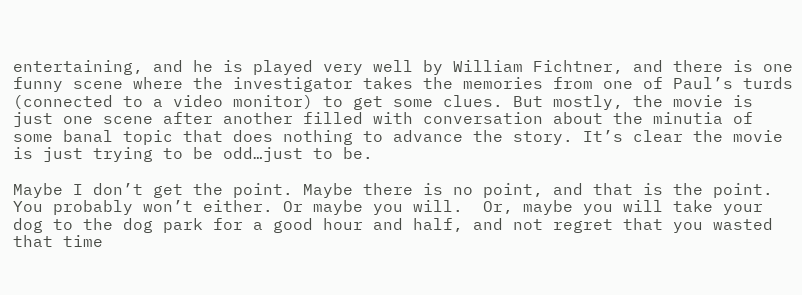entertaining, and he is played very well by William Fichtner, and there is one funny scene where the investigator takes the memories from one of Paul’s turds (connected to a video monitor) to get some clues. But mostly, the movie is just one scene after another filled with conversation about the minutia of some banal topic that does nothing to advance the story. It’s clear the movie is just trying to be odd…just to be.

Maybe I don’t get the point. Maybe there is no point, and that is the point. You probably won’t either. Or maybe you will.  Or, maybe you will take your dog to the dog park for a good hour and half, and not regret that you wasted that time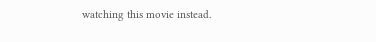watching this movie instead.